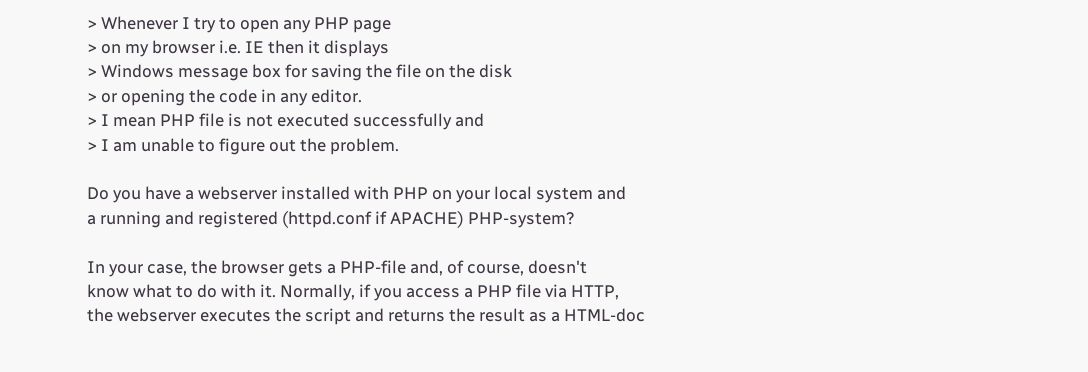> Whenever I try to open any PHP page
> on my browser i.e. IE then it displays
> Windows message box for saving the file on the disk
> or opening the code in any editor.
> I mean PHP file is not executed successfully and
> I am unable to figure out the problem.

Do you have a webserver installed with PHP on your local system and
a running and registered (httpd.conf if APACHE) PHP-system?

In your case, the browser gets a PHP-file and, of course, doesn't
know what to do with it. Normally, if you access a PHP file via HTTP,
the webserver executes the script and returns the result as a HTML-doc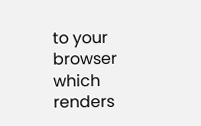to your browser which renders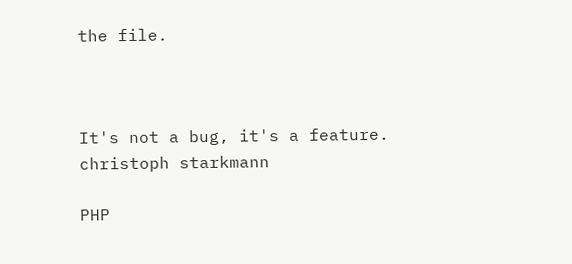the file.



It's not a bug, it's a feature.
christoph starkmann

PHP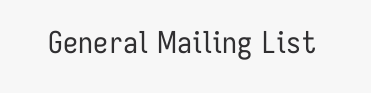General Mailing List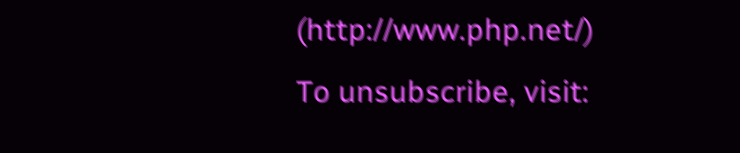(http://www.php.net/)
To unsubscribe, visit: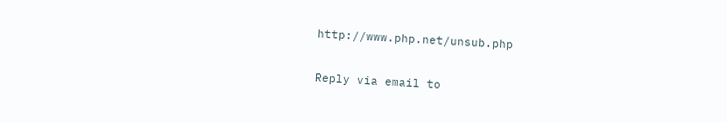http://www.php.net/unsub.php

Reply via email to